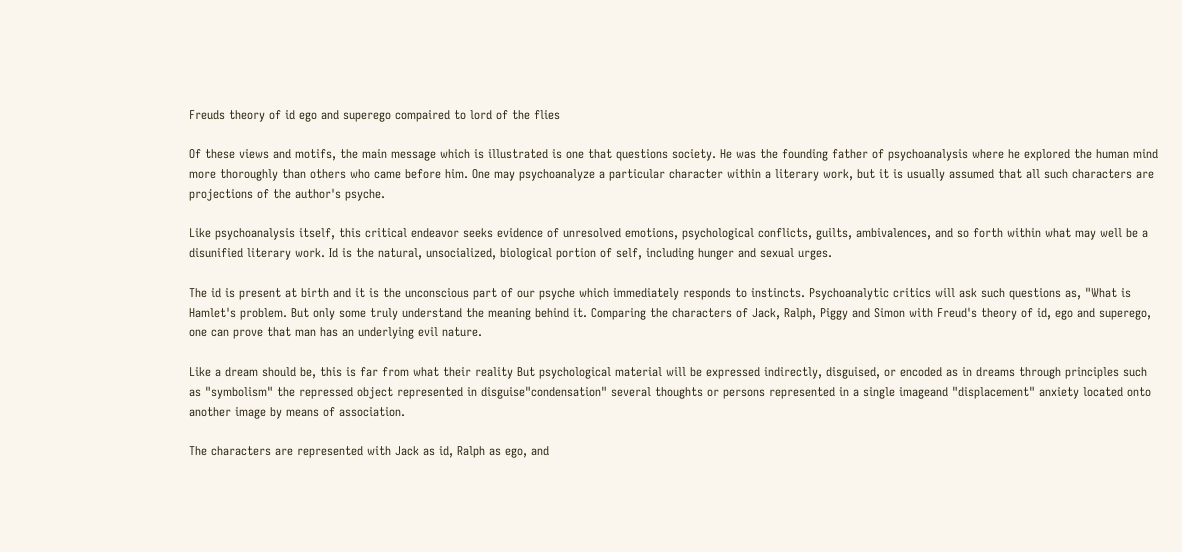Freuds theory of id ego and superego compaired to lord of the flies

Of these views and motifs, the main message which is illustrated is one that questions society. He was the founding father of psychoanalysis where he explored the human mind more thoroughly than others who came before him. One may psychoanalyze a particular character within a literary work, but it is usually assumed that all such characters are projections of the author's psyche.

Like psychoanalysis itself, this critical endeavor seeks evidence of unresolved emotions, psychological conflicts, guilts, ambivalences, and so forth within what may well be a disunified literary work. Id is the natural, unsocialized, biological portion of self, including hunger and sexual urges.

The id is present at birth and it is the unconscious part of our psyche which immediately responds to instincts. Psychoanalytic critics will ask such questions as, "What is Hamlet's problem. But only some truly understand the meaning behind it. Comparing the characters of Jack, Ralph, Piggy and Simon with Freud's theory of id, ego and superego, one can prove that man has an underlying evil nature.

Like a dream should be, this is far from what their reality But psychological material will be expressed indirectly, disguised, or encoded as in dreams through principles such as "symbolism" the repressed object represented in disguise"condensation" several thoughts or persons represented in a single imageand "displacement" anxiety located onto another image by means of association.

The characters are represented with Jack as id, Ralph as ego, and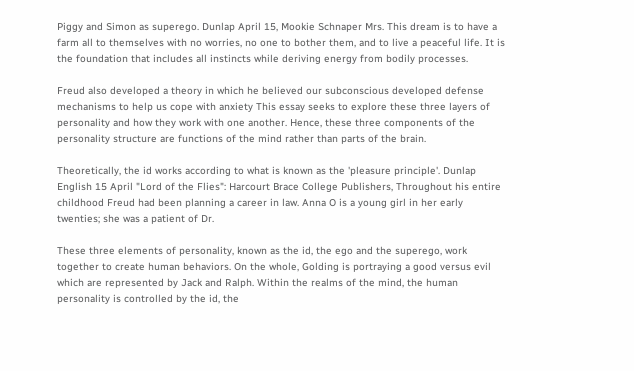Piggy and Simon as superego. Dunlap April 15, Mookie Schnaper Mrs. This dream is to have a farm all to themselves with no worries, no one to bother them, and to live a peaceful life. It is the foundation that includes all instincts while deriving energy from bodily processes.

Freud also developed a theory in which he believed our subconscious developed defense mechanisms to help us cope with anxiety This essay seeks to explore these three layers of personality and how they work with one another. Hence, these three components of the personality structure are functions of the mind rather than parts of the brain.

Theoretically, the id works according to what is known as the 'pleasure principle'. Dunlap English 15 April "Lord of the Flies": Harcourt Brace College Publishers, Throughout his entire childhood Freud had been planning a career in law. Anna O is a young girl in her early twenties; she was a patient of Dr.

These three elements of personality, known as the id, the ego and the superego, work together to create human behaviors. On the whole, Golding is portraying a good versus evil which are represented by Jack and Ralph. Within the realms of the mind, the human personality is controlled by the id, the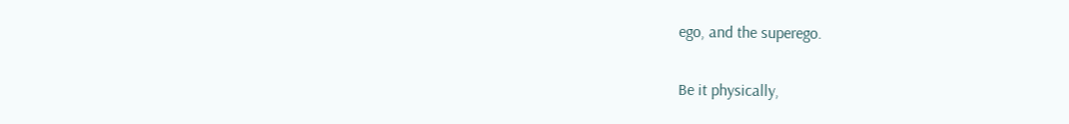ego, and the superego.

Be it physically,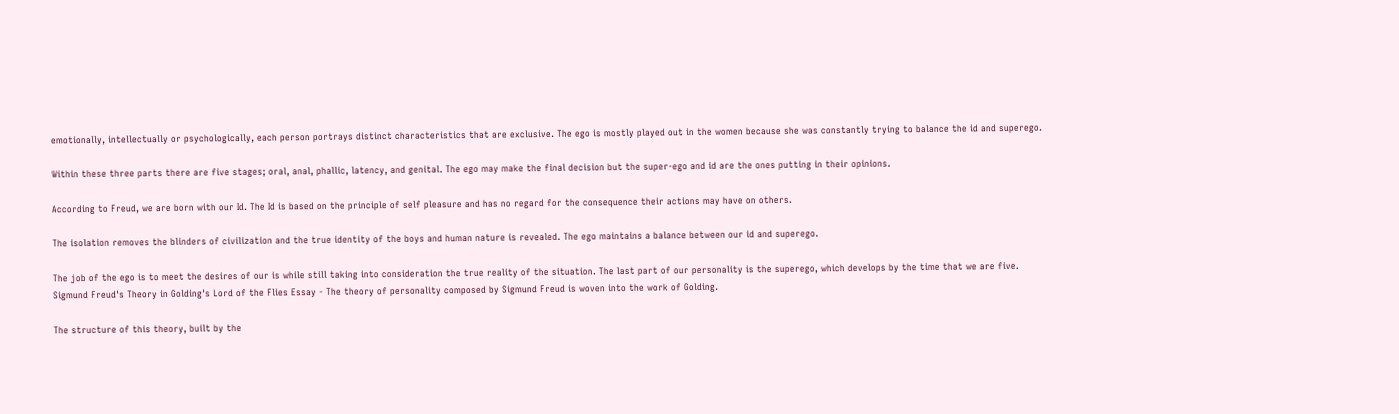emotionally, intellectually or psychologically, each person portrays distinct characteristics that are exclusive. The ego is mostly played out in the women because she was constantly trying to balance the id and superego.

Within these three parts there are five stages; oral, anal, phallic, latency, and genital. The ego may make the final decision but the super-ego and id are the ones putting in their opinions.

According to Freud, we are born with our Id. The Id is based on the principle of self pleasure and has no regard for the consequence their actions may have on others.

The isolation removes the blinders of civilization and the true identity of the boys and human nature is revealed. The ego maintains a balance between our id and superego.

The job of the ego is to meet the desires of our is while still taking into consideration the true reality of the situation. The last part of our personality is the superego, which develops by the time that we are five. Sigmund Freud's Theory in Golding's Lord of the Flies Essay - The theory of personality composed by Sigmund Freud is woven into the work of Golding.

The structure of this theory, built by the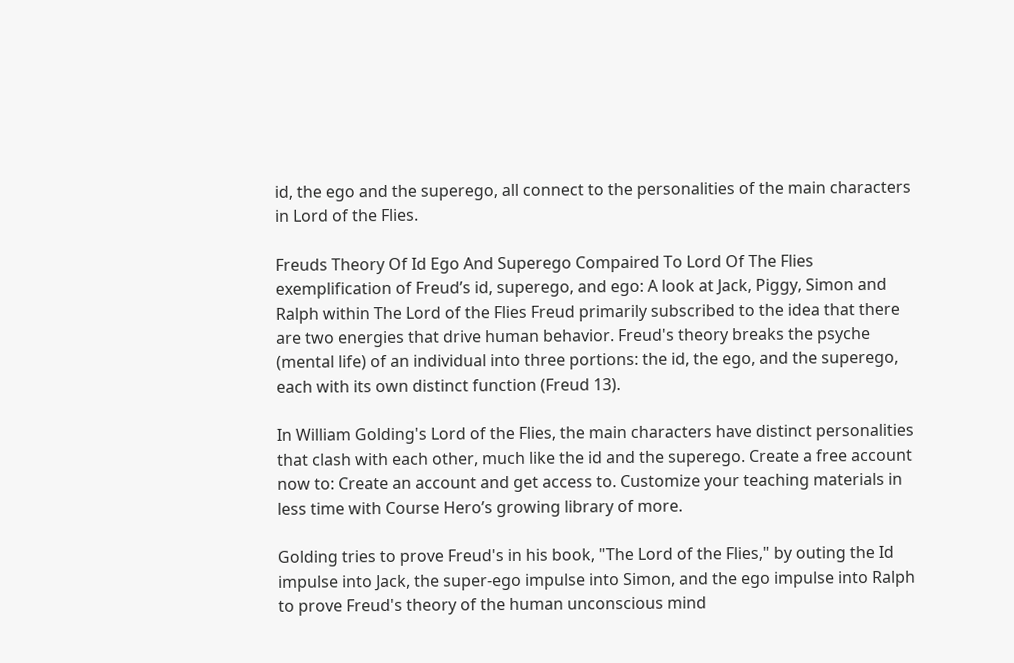id, the ego and the superego, all connect to the personalities of the main characters in Lord of the Flies.

Freuds Theory Of Id Ego And Superego Compaired To Lord Of The Flies exemplification of Freud’s id, superego, and ego: A look at Jack, Piggy, Simon and Ralph within The Lord of the Flies Freud primarily subscribed to the idea that there are two energies that drive human behavior. Freud's theory breaks the psyche (mental life) of an individual into three portions: the id, the ego, and the superego, each with its own distinct function (Freud 13).

In William Golding's Lord of the Flies, the main characters have distinct personalities that clash with each other, much like the id and the superego. Create a free account now to: Create an account and get access to. Customize your teaching materials in less time with Course Hero’s growing library of more.

Golding tries to prove Freud's in his book, "The Lord of the Flies," by outing the Id impulse into Jack, the super-ego impulse into Simon, and the ego impulse into Ralph to prove Freud's theory of the human unconscious mind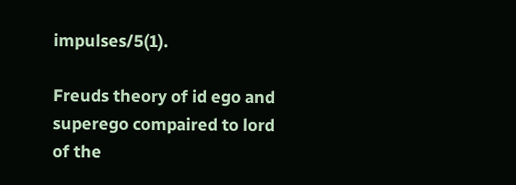impulses/5(1).

Freuds theory of id ego and superego compaired to lord of the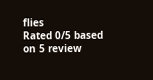flies
Rated 0/5 based on 5 review